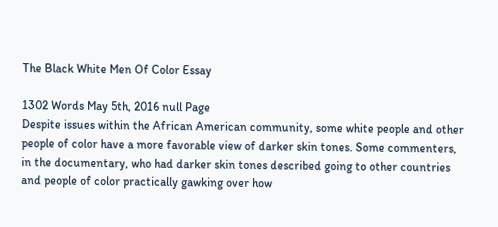The Black White Men Of Color Essay

1302 Words May 5th, 2016 null Page
Despite issues within the African American community, some white people and other people of color have a more favorable view of darker skin tones. Some commenters, in the documentary, who had darker skin tones described going to other countries and people of color practically gawking over how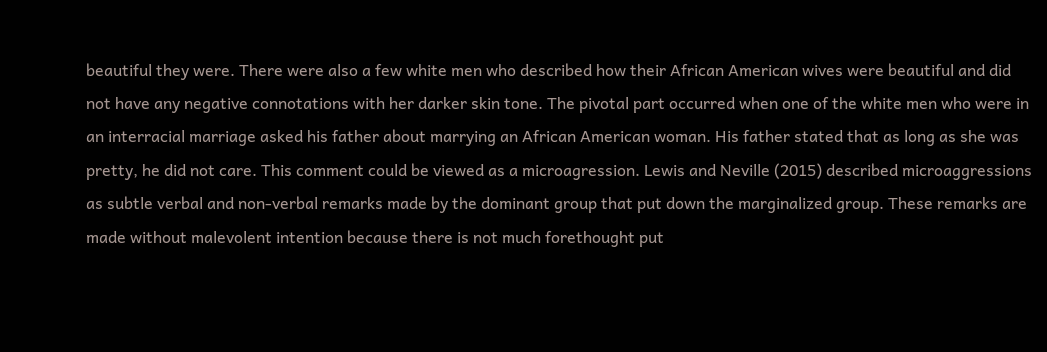beautiful they were. There were also a few white men who described how their African American wives were beautiful and did not have any negative connotations with her darker skin tone. The pivotal part occurred when one of the white men who were in an interracial marriage asked his father about marrying an African American woman. His father stated that as long as she was pretty, he did not care. This comment could be viewed as a microagression. Lewis and Neville (2015) described microaggressions as subtle verbal and non-verbal remarks made by the dominant group that put down the marginalized group. These remarks are made without malevolent intention because there is not much forethought put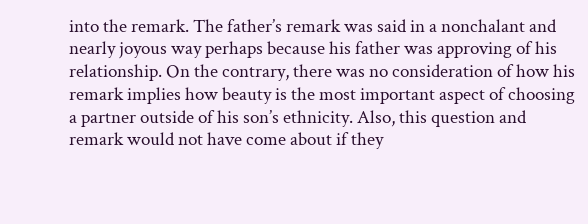into the remark. The father’s remark was said in a nonchalant and nearly joyous way perhaps because his father was approving of his relationship. On the contrary, there was no consideration of how his remark implies how beauty is the most important aspect of choosing a partner outside of his son’s ethnicity. Also, this question and remark would not have come about if they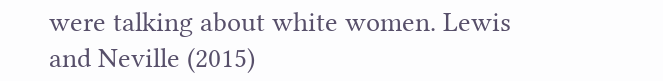were talking about white women. Lewis and Neville (2015)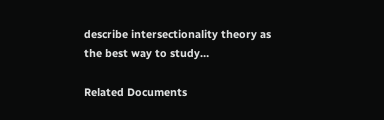describe intersectionality theory as the best way to study…

Related Documents